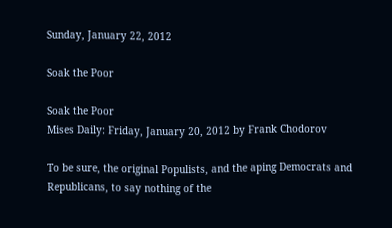Sunday, January 22, 2012

Soak the Poor

Soak the Poor
Mises Daily: Friday, January 20, 2012 by Frank Chodorov

To be sure, the original Populists, and the aping Democrats and Republicans, to say nothing of the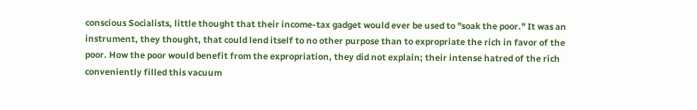conscious Socialists, little thought that their income-tax gadget would ever be used to "soak the poor." It was an instrument, they thought, that could lend itself to no other purpose than to expropriate the rich in favor of the poor. How the poor would benefit from the expropriation, they did not explain; their intense hatred of the rich conveniently filled this vacuum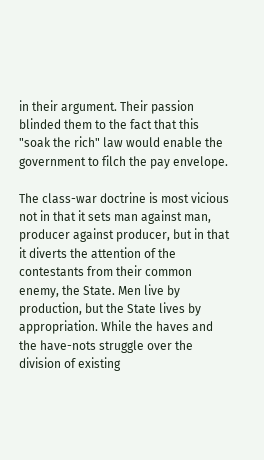in their argument. Their passion blinded them to the fact that this "soak the rich" law would enable the government to filch the pay envelope.

The class-war doctrine is most vicious not in that it sets man against man, producer against producer, but in that it diverts the attention of the contestants from their common enemy, the State. Men live by production, but the State lives by appropriation. While the haves and the have-nots struggle over the division of existing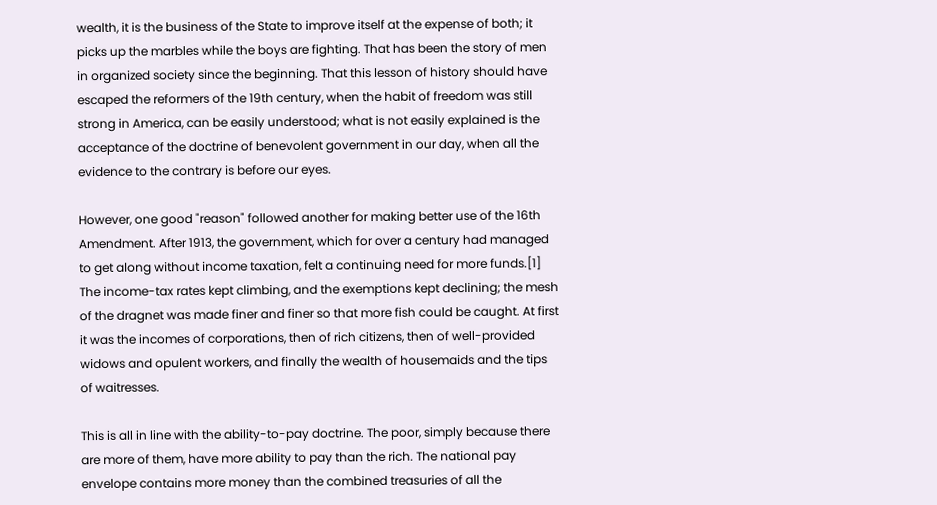wealth, it is the business of the State to improve itself at the expense of both; it picks up the marbles while the boys are fighting. That has been the story of men in organized society since the beginning. That this lesson of history should have escaped the reformers of the 19th century, when the habit of freedom was still strong in America, can be easily understood; what is not easily explained is the acceptance of the doctrine of benevolent government in our day, when all the evidence to the contrary is before our eyes.

However, one good "reason" followed another for making better use of the 16th Amendment. After 1913, the government, which for over a century had managed to get along without income taxation, felt a continuing need for more funds.[1] The income-tax rates kept climbing, and the exemptions kept declining; the mesh of the dragnet was made finer and finer so that more fish could be caught. At first it was the incomes of corporations, then of rich citizens, then of well-provided widows and opulent workers, and finally the wealth of housemaids and the tips of waitresses.

This is all in line with the ability-to-pay doctrine. The poor, simply because there are more of them, have more ability to pay than the rich. The national pay envelope contains more money than the combined treasuries of all the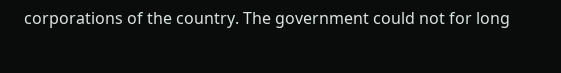corporations of the country. The government could not for long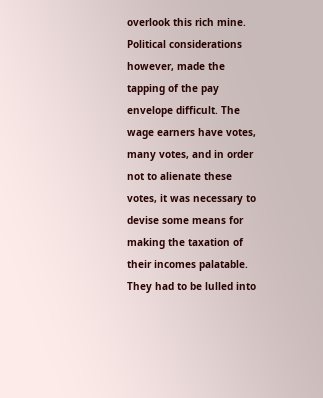overlook this rich mine. Political considerations however, made the tapping of the pay envelope difficult. The wage earners have votes, many votes, and in order not to alienate these votes, it was necessary to devise some means for making the taxation of their incomes palatable. They had to be lulled into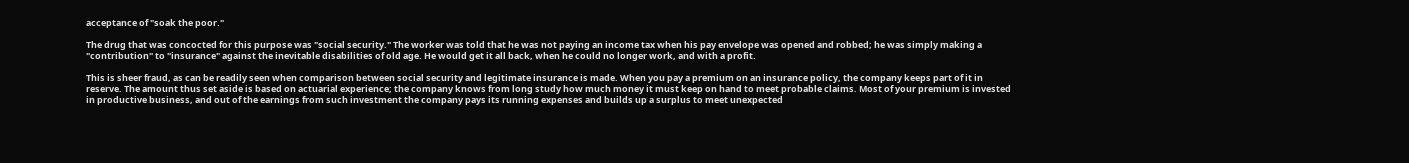acceptance of "soak the poor."

The drug that was concocted for this purpose was "social security." The worker was told that he was not paying an income tax when his pay envelope was opened and robbed; he was simply making a "contribution" to "insurance" against the inevitable disabilities of old age. He would get it all back, when he could no longer work, and with a profit.

This is sheer fraud, as can be readily seen when comparison between social security and legitimate insurance is made. When you pay a premium on an insurance policy, the company keeps part of it in reserve. The amount thus set aside is based on actuarial experience; the company knows from long study how much money it must keep on hand to meet probable claims. Most of your premium is invested in productive business, and out of the earnings from such investment the company pays its running expenses and builds up a surplus to meet unexpected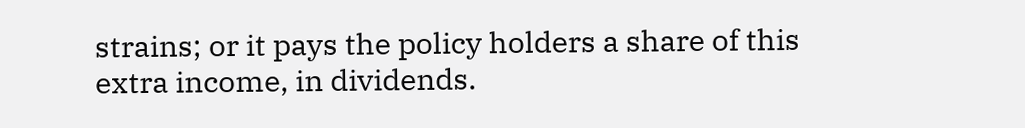strains; or it pays the policy holders a share of this extra income, in dividends.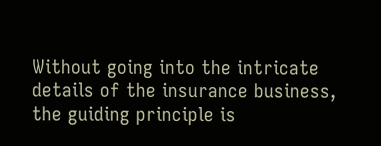Without going into the intricate details of the insurance business, the guiding principle is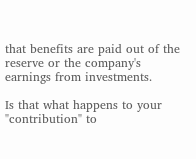that benefits are paid out of the reserve or the company's earnings from investments.

Is that what happens to your "contribution" to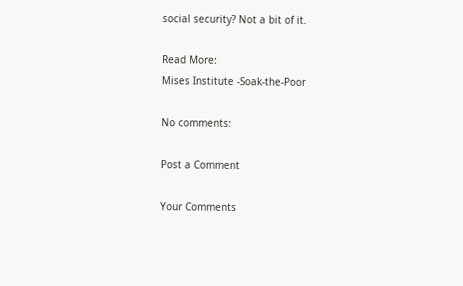social security? Not a bit of it.

Read More:
Mises Institute -Soak-the-Poor

No comments:

Post a Comment

Your Comments